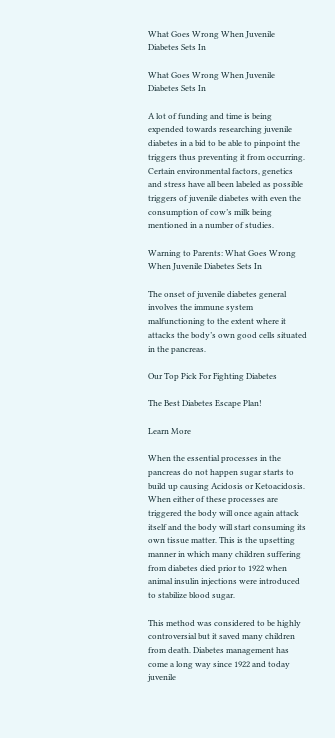What Goes Wrong When Juvenile Diabetes Sets In

What Goes Wrong When Juvenile Diabetes Sets In

A lot of funding and time is being expended towards researching juvenile diabetes in a bid to be able to pinpoint the triggers thus preventing it from occurring. Certain environmental factors, genetics and stress have all been labeled as possible triggers of juvenile diabetes with even the consumption of cow’s milk being mentioned in a number of studies.

Warning to Parents: What Goes Wrong When Juvenile Diabetes Sets In

The onset of juvenile diabetes general involves the immune system malfunctioning to the extent where it attacks the body’s own good cells situated in the pancreas.

Our Top Pick For Fighting Diabetes

The Best Diabetes Escape Plan!

Learn More

When the essential processes in the pancreas do not happen sugar starts to build up causing Acidosis or Ketoacidosis. When either of these processes are triggered the body will once again attack itself and the body will start consuming its own tissue matter. This is the upsetting manner in which many children suffering from diabetes died prior to 1922 when animal insulin injections were introduced to stabilize blood sugar.

This method was considered to be highly controversial but it saved many children from death. Diabetes management has come a long way since 1922 and today juvenile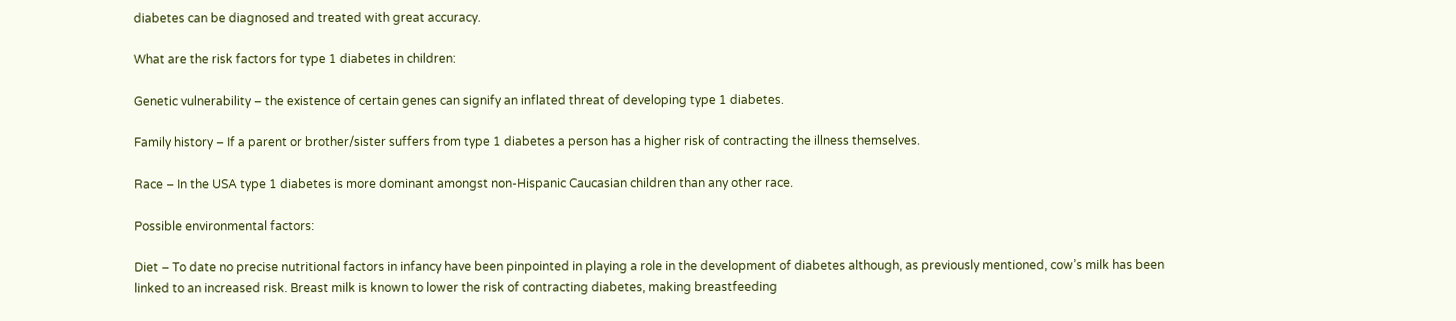diabetes can be diagnosed and treated with great accuracy.

What are the risk factors for type 1 diabetes in children:

Genetic vulnerability – the existence of certain genes can signify an inflated threat of developing type 1 diabetes.

Family history – If a parent or brother/sister suffers from type 1 diabetes a person has a higher risk of contracting the illness themselves.

Race – In the USA type 1 diabetes is more dominant amongst non-Hispanic Caucasian children than any other race.

Possible environmental factors:

Diet – To date no precise nutritional factors in infancy have been pinpointed in playing a role in the development of diabetes although, as previously mentioned, cow’s milk has been linked to an increased risk. Breast milk is known to lower the risk of contracting diabetes, making breastfeeding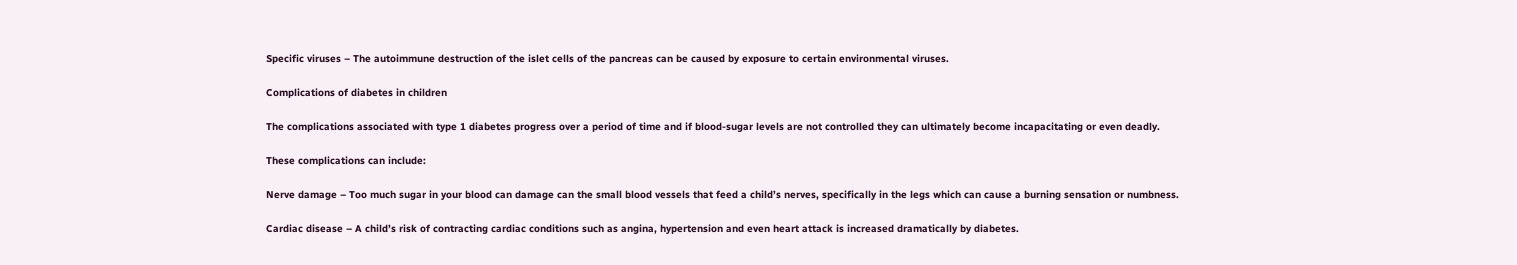Specific viruses – The autoimmune destruction of the islet cells of the pancreas can be caused by exposure to certain environmental viruses.

Complications of diabetes in children

The complications associated with type 1 diabetes progress over a period of time and if blood-sugar levels are not controlled they can ultimately become incapacitating or even deadly.

These complications can include:

Nerve damage – Too much sugar in your blood can damage can the small blood vessels that feed a child’s nerves, specifically in the legs which can cause a burning sensation or numbness.

Cardiac disease – A child’s risk of contracting cardiac conditions such as angina, hypertension and even heart attack is increased dramatically by diabetes.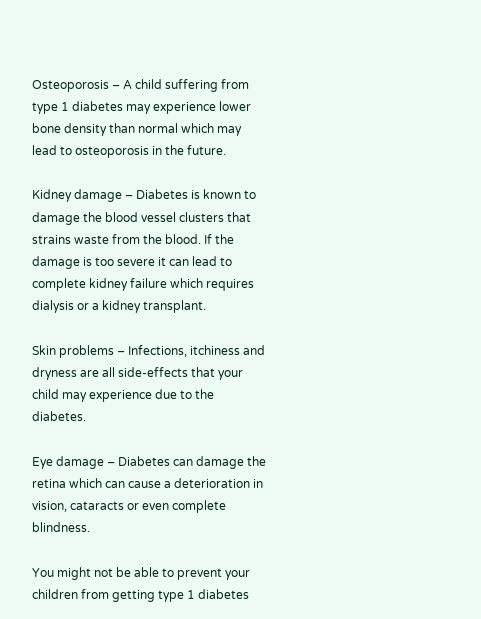Osteoporosis – A child suffering from type 1 diabetes may experience lower bone density than normal which may lead to osteoporosis in the future.

Kidney damage – Diabetes is known to damage the blood vessel clusters that strains waste from the blood. If the damage is too severe it can lead to complete kidney failure which requires dialysis or a kidney transplant.

Skin problems – Infections, itchiness and dryness are all side-effects that your child may experience due to the diabetes.

Eye damage – Diabetes can damage the retina which can cause a deterioration in vision, cataracts or even complete blindness.

You might not be able to prevent your children from getting type 1 diabetes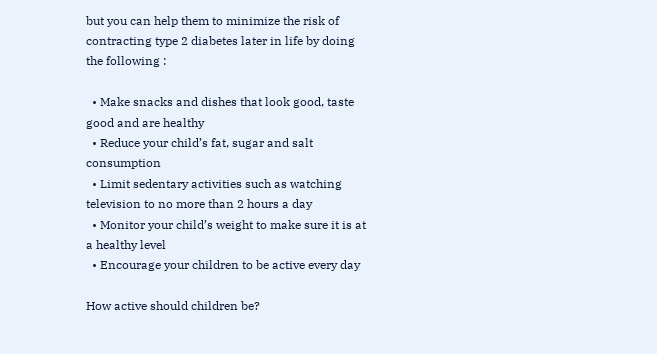but you can help them to minimize the risk of contracting type 2 diabetes later in life by doing the following :

  • Make snacks and dishes that look good, taste good and are healthy
  • Reduce your child’s fat, sugar and salt consumption
  • Limit sedentary activities such as watching television to no more than 2 hours a day
  • Monitor your child’s weight to make sure it is at a healthy level
  • Encourage your children to be active every day

How active should children be?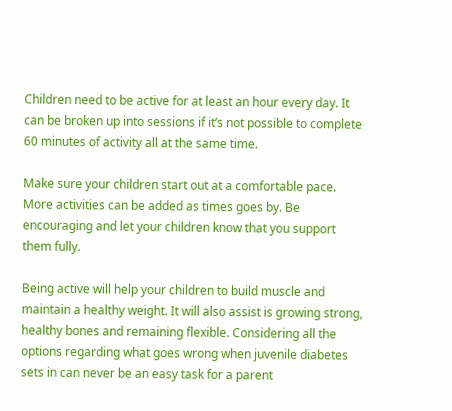Children need to be active for at least an hour every day. It can be broken up into sessions if it’s not possible to complete 60 minutes of activity all at the same time.

Make sure your children start out at a comfortable pace. More activities can be added as times goes by. Be encouraging and let your children know that you support them fully.

Being active will help your children to build muscle and maintain a healthy weight. It will also assist is growing strong, healthy bones and remaining flexible. Considering all the options regarding what goes wrong when juvenile diabetes sets in can never be an easy task for a parent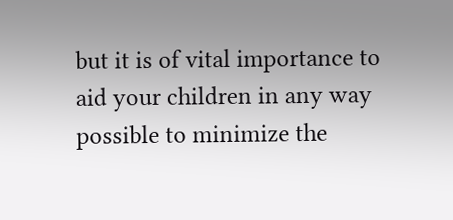but it is of vital importance to aid your children in any way possible to minimize the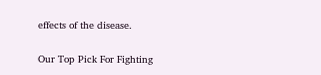effects of the disease.

Our Top Pick For Fighting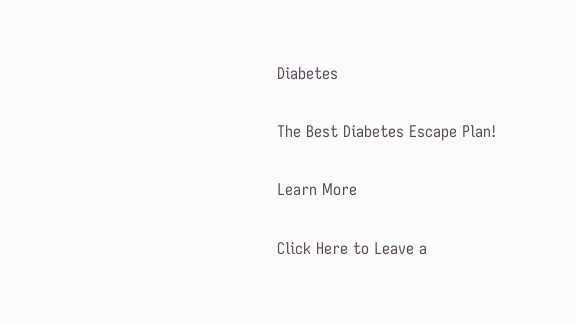Diabetes

The Best Diabetes Escape Plan!

Learn More

Click Here to Leave a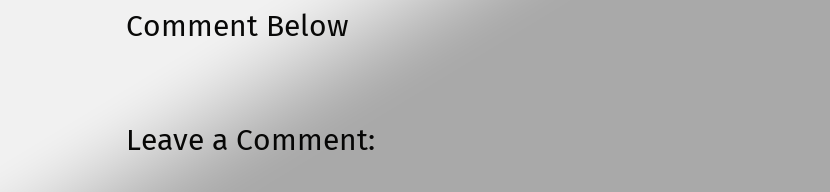Comment Below

Leave a Comment: